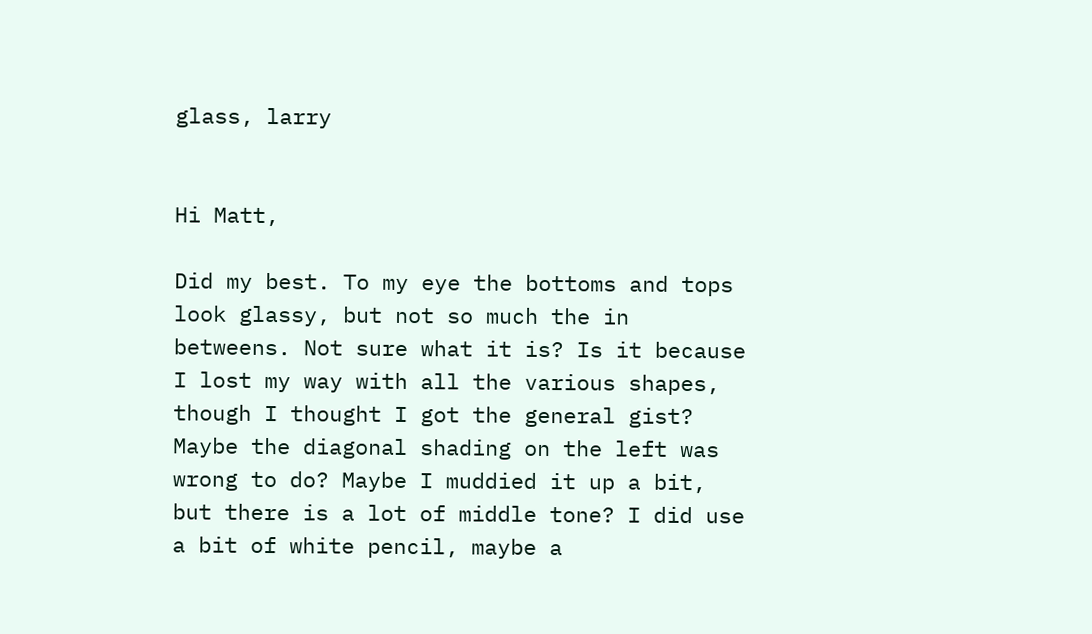glass, larry


Hi Matt,

Did my best. To my eye the bottoms and tops look glassy, but not so much the in betweens. Not sure what it is? Is it because I lost my way with all the various shapes, though I thought I got the general gist? Maybe the diagonal shading on the left was wrong to do? Maybe I muddied it up a bit, but there is a lot of middle tone? I did use a bit of white pencil, maybe a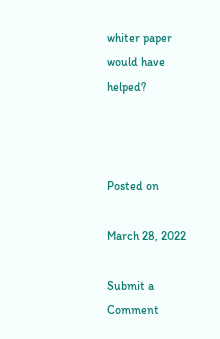whiter paper would have helped?



Posted on

March 28, 2022

Submit a Comment